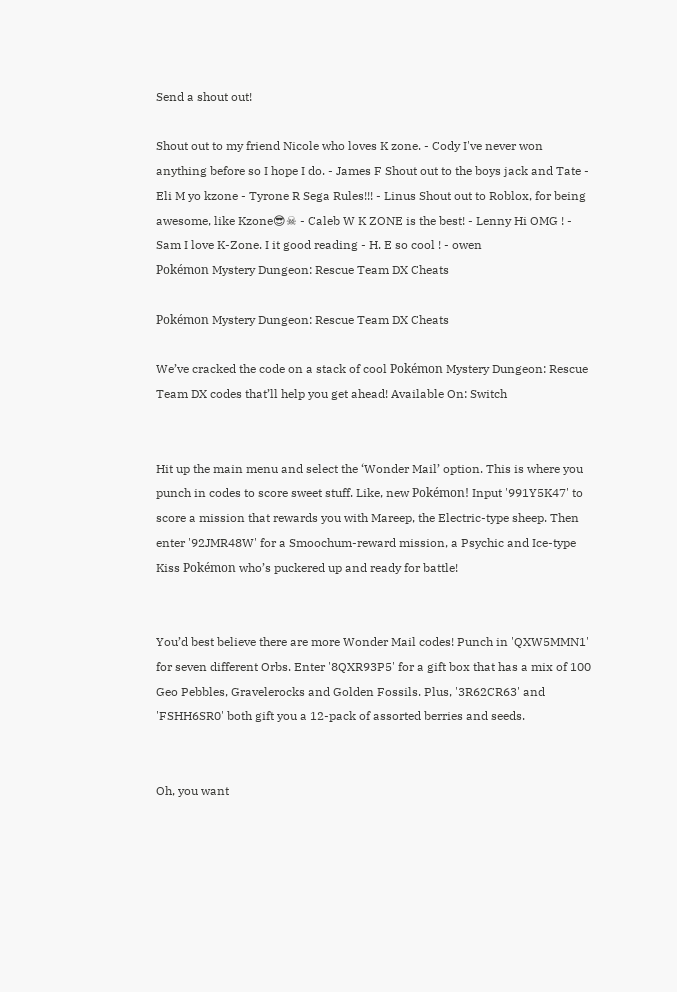Send a shout out!

Shout out to my friend Nicole who loves K zone. - Cody I've never won anything before so I hope I do. - James F Shout out to the boys jack and Tate - Eli M yo kzone - Tyrone R Sega Rules!!! - Linus Shout out to Roblox, for being awesome, like Kzone😎☠ - Caleb W K ZONE is the best! - Lenny Hi OMG ! - Sam I love K-Zone. I it good reading - H. E so cool ! - owen
Pokémon Mystery Dungeon: Rescue Team DX Cheats

Pokémon Mystery Dungeon: Rescue Team DX Cheats

We’ve cracked the code on a stack of cool Pokémon Mystery Dungeon: Rescue Team DX codes that’ll help you get ahead! Available On: Switch


Hit up the main menu and select the ‘Wonder Mail’ option. This is where you punch in codes to score sweet stuff. Like, new Pokémon! Input '991Y5K47' to score a mission that rewards you with Mareep, the Electric-type sheep. Then enter '92JMR48W' for a Smoochum-reward mission, a Psychic and Ice-type Kiss Pokémon who’s puckered up and ready for battle!


You’d best believe there are more Wonder Mail codes! Punch in 'QXW5MMN1' for seven different Orbs. Enter '8QXR93P5' for a gift box that has a mix of 100 Geo Pebbles, Gravelerocks and Golden Fossils. Plus, '3R62CR63' and 'FSHH6SR0' both gift you a 12-pack of assorted berries and seeds.


Oh, you want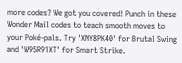more codes? We got you covered! Punch in these Wonder Mail codes to teach smooth moves to your Poké-pals. Try 'XNY8PK40' for Brutal Swing and 'W95R91XT' for Smart Strike.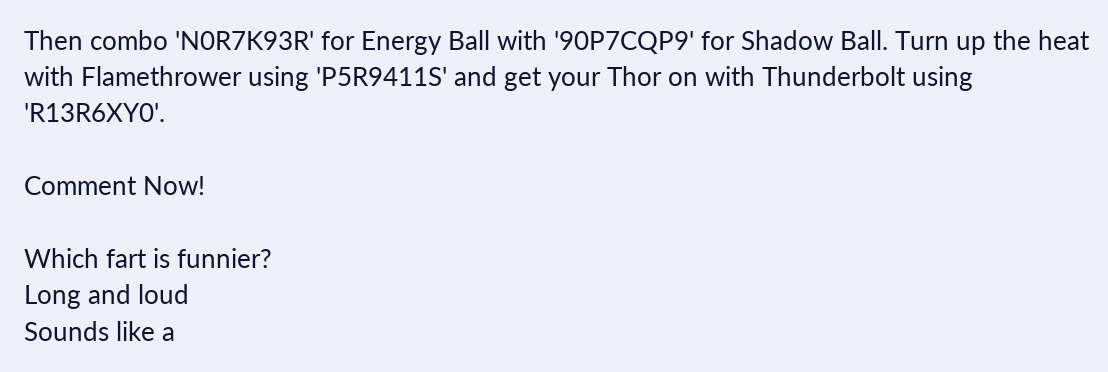Then combo 'N0R7K93R' for Energy Ball with '90P7CQP9' for Shadow Ball. Turn up the heat with Flamethrower using 'P5R9411S' and get your Thor on with Thunderbolt using 'R13R6XY0'.

Comment Now!

Which fart is funnier?
Long and loud
Sounds like a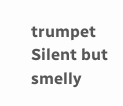trumpet
Silent but smelly